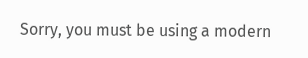Sorry, you must be using a modern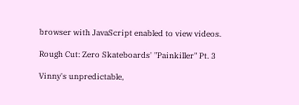browser with JavaScript enabled to view videos.

Rough Cut: Zero Skateboards' "Painkiller" Pt. 3

Vinny's unpredictable,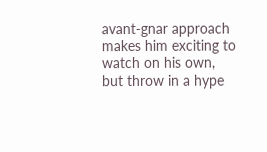avant-gnar approach makes him exciting to watch on his own, but throw in a hype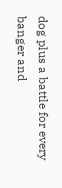dog plus a battle for every banger and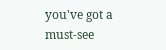you've got a must-see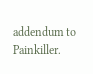addendum to Painkiller.